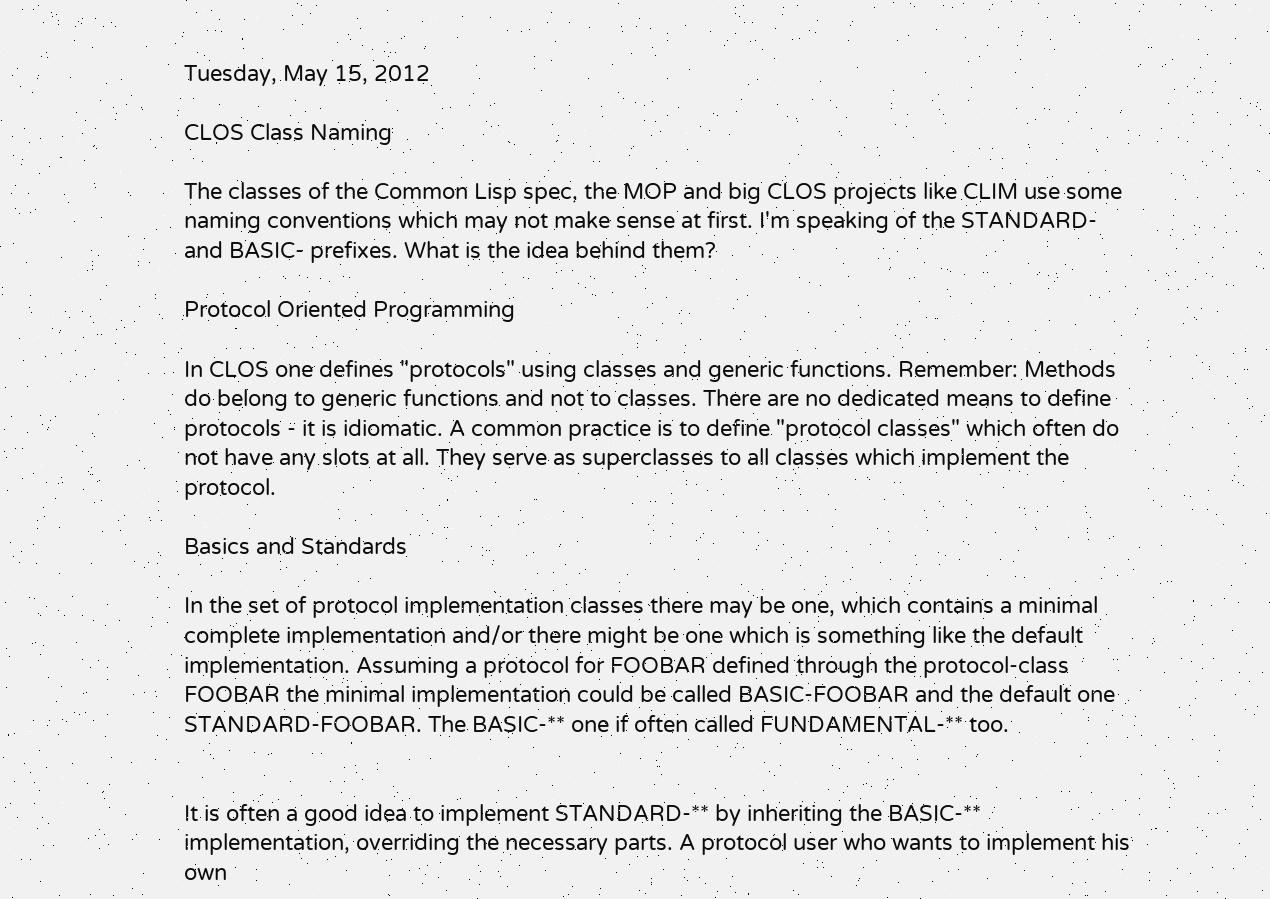Tuesday, May 15, 2012

CLOS Class Naming

The classes of the Common Lisp spec, the MOP and big CLOS projects like CLIM use some naming conventions which may not make sense at first. I'm speaking of the STANDARD- and BASIC- prefixes. What is the idea behind them?

Protocol Oriented Programming

In CLOS one defines "protocols" using classes and generic functions. Remember: Methods do belong to generic functions and not to classes. There are no dedicated means to define protocols - it is idiomatic. A common practice is to define "protocol classes" which often do not have any slots at all. They serve as superclasses to all classes which implement the protocol.

Basics and Standards

In the set of protocol implementation classes there may be one, which contains a minimal complete implementation and/or there might be one which is something like the default implementation. Assuming a protocol for FOOBAR defined through the protocol-class FOOBAR the minimal implementation could be called BASIC-FOOBAR and the default one STANDARD-FOOBAR. The BASIC-** one if often called FUNDAMENTAL-** too.


It is often a good idea to implement STANDARD-** by inheriting the BASIC-** implementation, overriding the necessary parts. A protocol user who wants to implement his own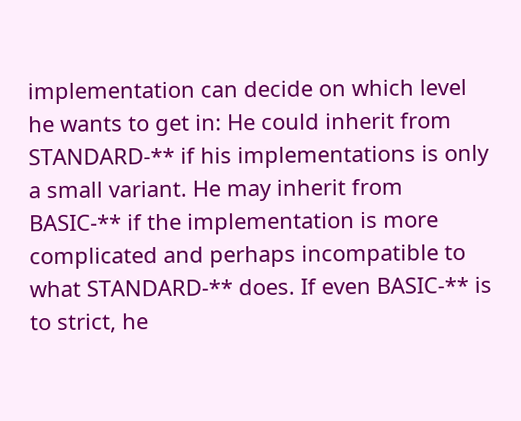implementation can decide on which level he wants to get in: He could inherit from STANDARD-** if his implementations is only a small variant. He may inherit from BASIC-** if the implementation is more complicated and perhaps incompatible to what STANDARD-** does. If even BASIC-** is to strict, he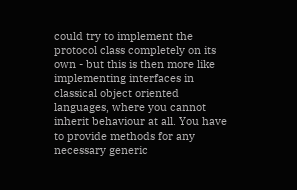could try to implement the protocol class completely on its own - but this is then more like implementing interfaces in classical object oriented languages, where you cannot inherit behaviour at all. You have to provide methods for any necessary generic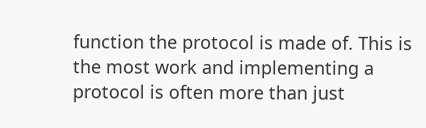function the protocol is made of. This is the most work and implementing a protocol is often more than just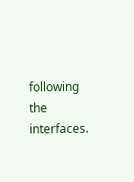following the interfaces.